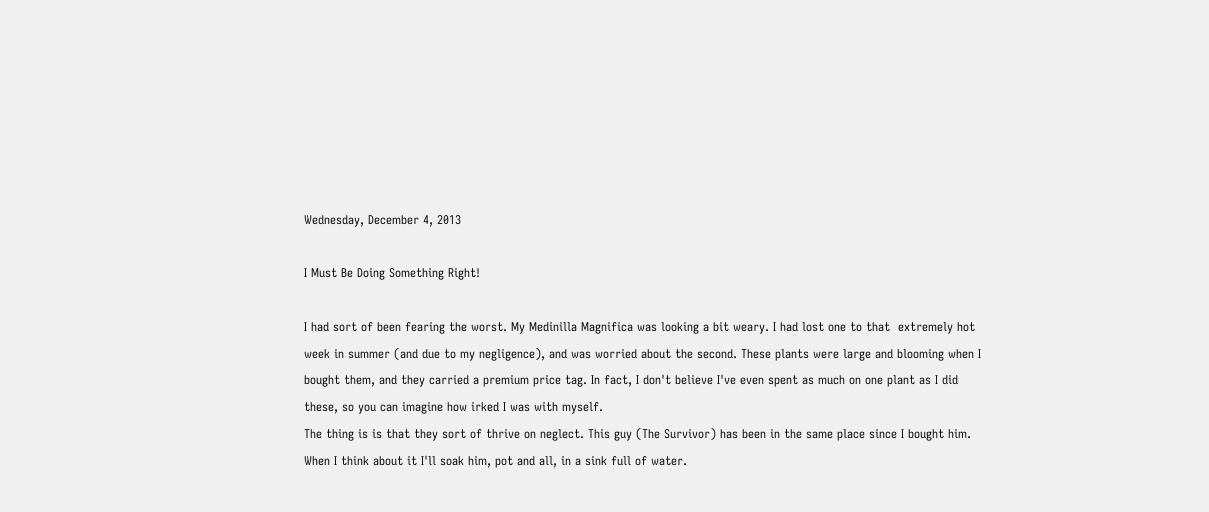Wednesday, December 4, 2013

I Must Be Doing Something Right!

I had sort of been fearing the worst. My Medinilla Magnifica was looking a bit weary. I had lost one to that  extremely hot week in summer (and due to my negligence), and was worried about the second. These plants were large and blooming when I bought them, and they carried a premium price tag. In fact, I don't believe I've even spent as much on one plant as I did these, so you can imagine how irked I was with myself.
The thing is is that they sort of thrive on neglect. This guy (The Survivor) has been in the same place since I bought him. When I think about it I'll soak him, pot and all, in a sink full of water.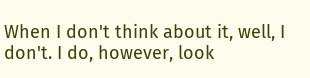When I don't think about it, well, I don't. I do, however, look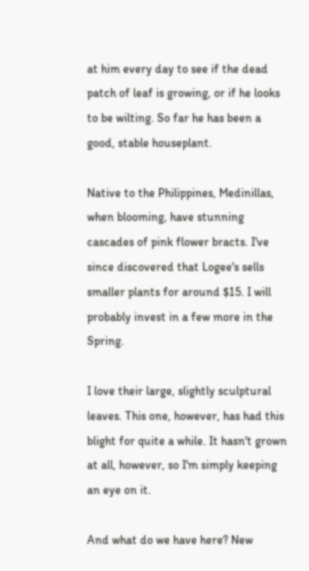at him every day to see if the dead patch of leaf is growing, or if he looks to be wilting. So far he has been a good, stable houseplant.

Native to the Philippines, Medinillas, when blooming, have stunning cascades of pink flower bracts. I've since discovered that Logee's sells smaller plants for around $15. I will probably invest in a few more in the Spring.

I love their large, slightly sculptural leaves. This one, however, has had this blight for quite a while. It hasn't grown at all, however, so I'm simply keeping an eye on it.

And what do we have here? New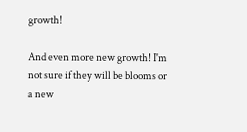growth!

And even more new growth! I'm not sure if they will be blooms or a new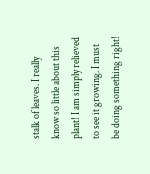stalk of leaves. I really know so little about this plant! I am simply relieved to see it growing. I must be doing something right!